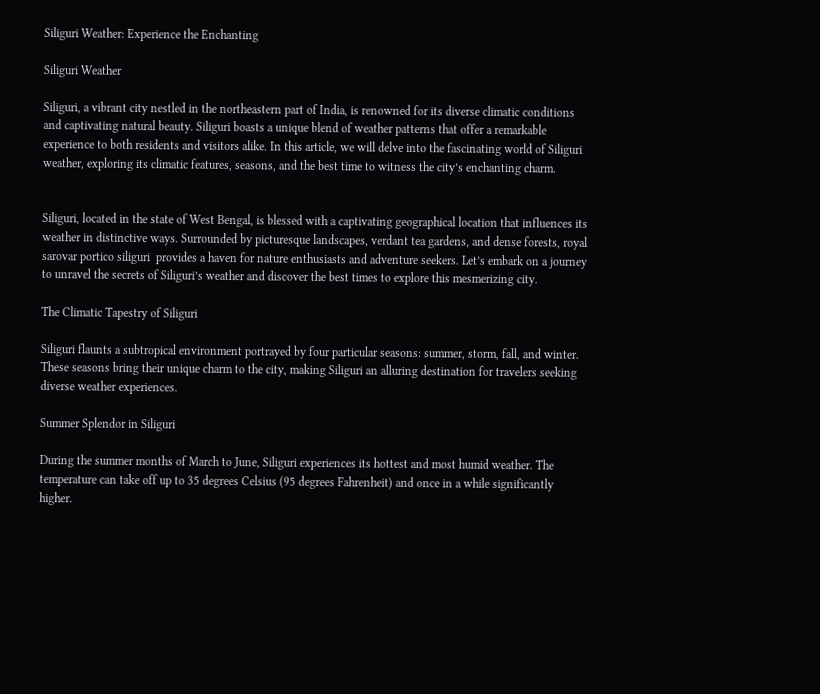Siliguri Weather: Experience the Enchanting

Siliguri Weather

Siliguri, a vibrant city nestled in the northeastern part of India, is renowned for its diverse climatic conditions and captivating natural beauty. Siliguri boasts a unique blend of weather patterns that offer a remarkable experience to both residents and visitors alike. In this article, we will delve into the fascinating world of Siliguri weather, exploring its climatic features, seasons, and the best time to witness the city’s enchanting charm.


Siliguri, located in the state of West Bengal, is blessed with a captivating geographical location that influences its weather in distinctive ways. Surrounded by picturesque landscapes, verdant tea gardens, and dense forests, royal sarovar portico siliguri  provides a haven for nature enthusiasts and adventure seekers. Let’s embark on a journey to unravel the secrets of Siliguri’s weather and discover the best times to explore this mesmerizing city.

The Climatic Tapestry of Siliguri

Siliguri flaunts a subtropical environment portrayed by four particular seasons: summer, storm, fall, and winter. These seasons bring their unique charm to the city, making Siliguri an alluring destination for travelers seeking diverse weather experiences.

Summer Splendor in Siliguri

During the summer months of March to June, Siliguri experiences its hottest and most humid weather. The temperature can take off up to 35 degrees Celsius (95 degrees Fahrenheit) and once in a while significantly higher.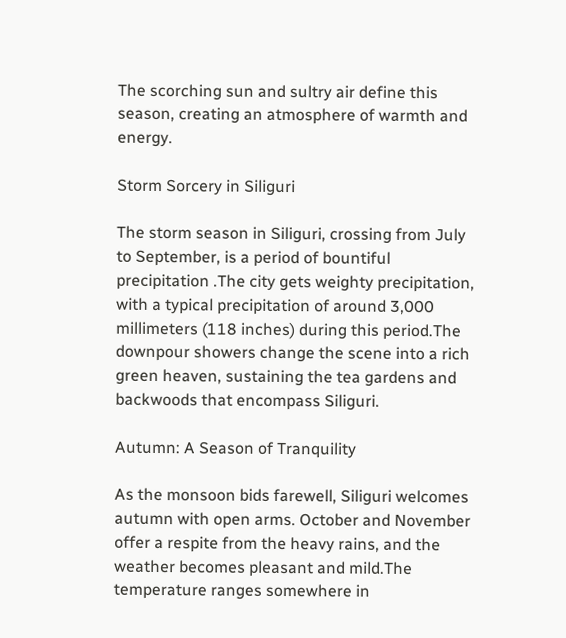The scorching sun and sultry air define this season, creating an atmosphere of warmth and energy.

Storm Sorcery in Siliguri

The storm season in Siliguri, crossing from July to September, is a period of bountiful precipitation .The city gets weighty precipitation, with a typical precipitation of around 3,000 millimeters (118 inches) during this period.The downpour showers change the scene into a rich green heaven, sustaining the tea gardens and backwoods that encompass Siliguri.

Autumn: A Season of Tranquility

As the monsoon bids farewell, Siliguri welcomes autumn with open arms. October and November offer a respite from the heavy rains, and the weather becomes pleasant and mild.The temperature ranges somewhere in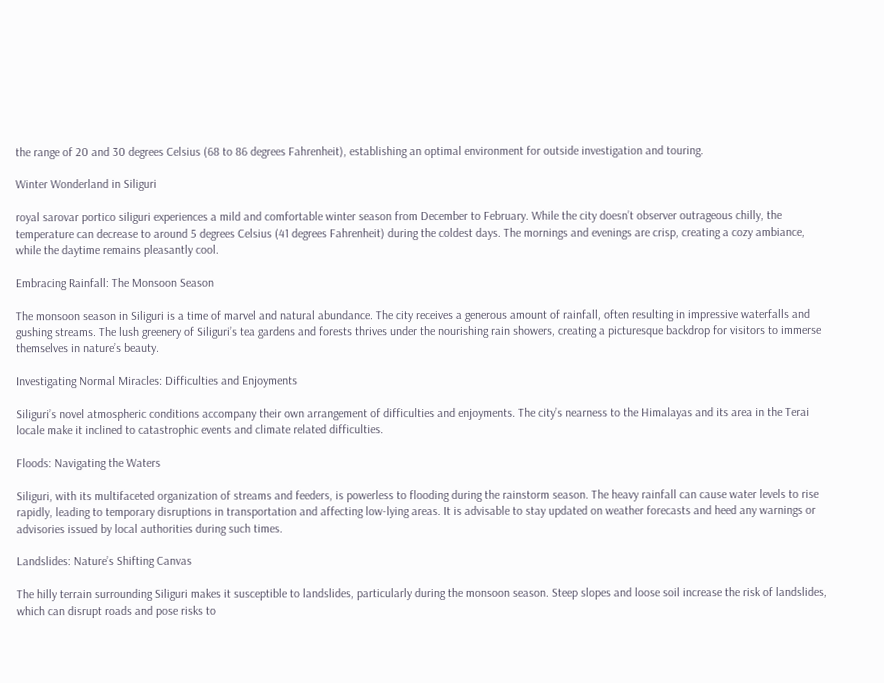the range of 20 and 30 degrees Celsius (68 to 86 degrees Fahrenheit), establishing an optimal environment for outside investigation and touring.

Winter Wonderland in Siliguri

royal sarovar portico siliguri experiences a mild and comfortable winter season from December to February. While the city doesn’t observer outrageous chilly, the temperature can decrease to around 5 degrees Celsius (41 degrees Fahrenheit) during the coldest days. The mornings and evenings are crisp, creating a cozy ambiance, while the daytime remains pleasantly cool.

Embracing Rainfall: The Monsoon Season

The monsoon season in Siliguri is a time of marvel and natural abundance. The city receives a generous amount of rainfall, often resulting in impressive waterfalls and gushing streams. The lush greenery of Siliguri’s tea gardens and forests thrives under the nourishing rain showers, creating a picturesque backdrop for visitors to immerse themselves in nature’s beauty.

Investigating Normal Miracles: Difficulties and Enjoyments

Siliguri’s novel atmospheric conditions accompany their own arrangement of difficulties and enjoyments. The city’s nearness to the Himalayas and its area in the Terai locale make it inclined to catastrophic events and climate related difficulties.

Floods: Navigating the Waters

Siliguri, with its multifaceted organization of streams and feeders, is powerless to flooding during the rainstorm season. The heavy rainfall can cause water levels to rise rapidly, leading to temporary disruptions in transportation and affecting low-lying areas. It is advisable to stay updated on weather forecasts and heed any warnings or advisories issued by local authorities during such times.

Landslides: Nature’s Shifting Canvas

The hilly terrain surrounding Siliguri makes it susceptible to landslides, particularly during the monsoon season. Steep slopes and loose soil increase the risk of landslides, which can disrupt roads and pose risks to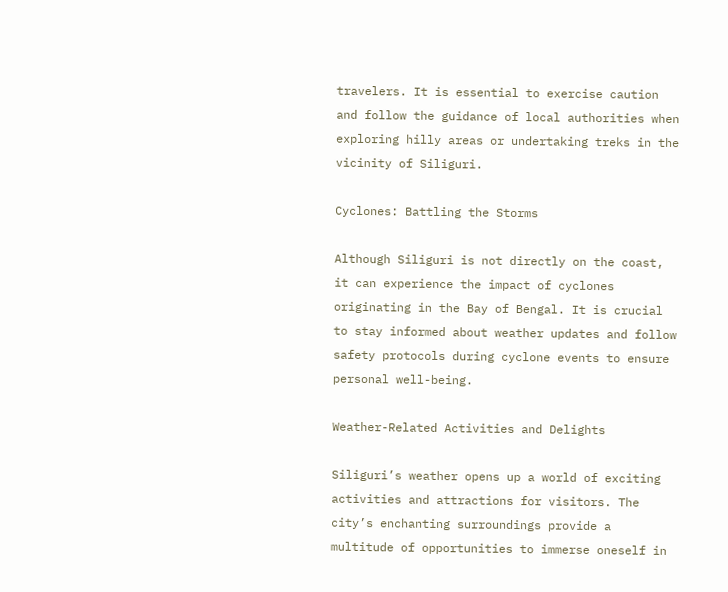travelers. It is essential to exercise caution and follow the guidance of local authorities when exploring hilly areas or undertaking treks in the vicinity of Siliguri.

Cyclones: Battling the Storms

Although Siliguri is not directly on the coast, it can experience the impact of cyclones originating in the Bay of Bengal. It is crucial to stay informed about weather updates and follow safety protocols during cyclone events to ensure personal well-being.

Weather-Related Activities and Delights

Siliguri’s weather opens up a world of exciting activities and attractions for visitors. The city’s enchanting surroundings provide a multitude of opportunities to immerse oneself in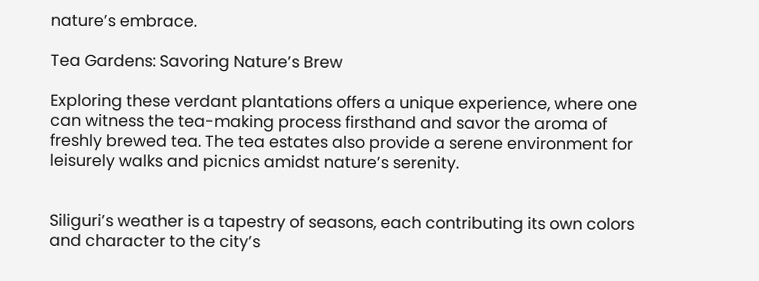nature’s embrace.

Tea Gardens: Savoring Nature’s Brew

Exploring these verdant plantations offers a unique experience, where one can witness the tea-making process firsthand and savor the aroma of freshly brewed tea. The tea estates also provide a serene environment for leisurely walks and picnics amidst nature’s serenity.


Siliguri’s weather is a tapestry of seasons, each contributing its own colors and character to the city’s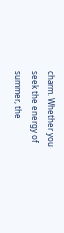charm. Whether you seek the energy of summer, the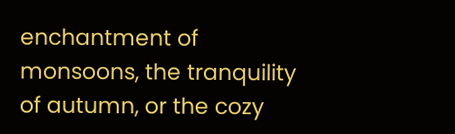enchantment of monsoons, the tranquility of autumn, or the cozy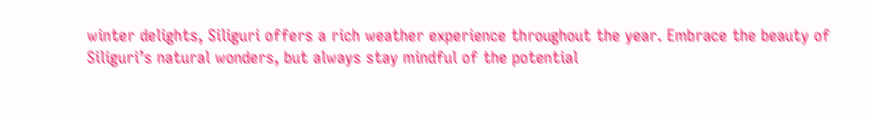winter delights, Siliguri offers a rich weather experience throughout the year. Embrace the beauty of Siliguri’s natural wonders, but always stay mindful of the potential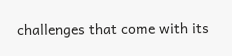challenges that come with its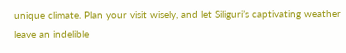unique climate. Plan your visit wisely, and let Siliguri’s captivating weather leave an indelible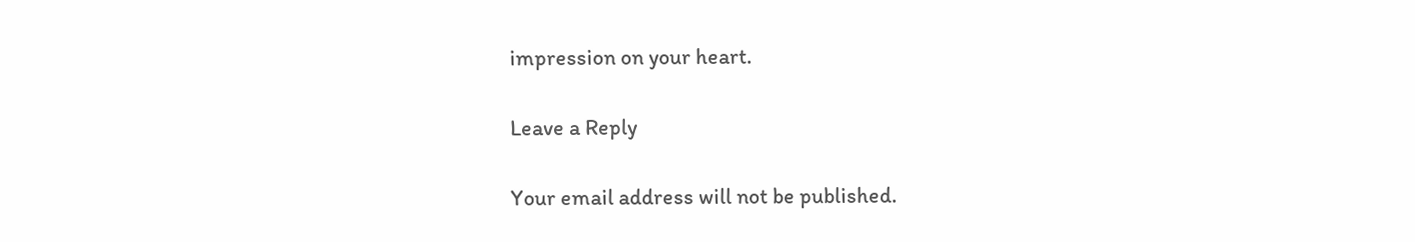impression on your heart.

Leave a Reply

Your email address will not be published.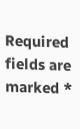Required fields are marked *